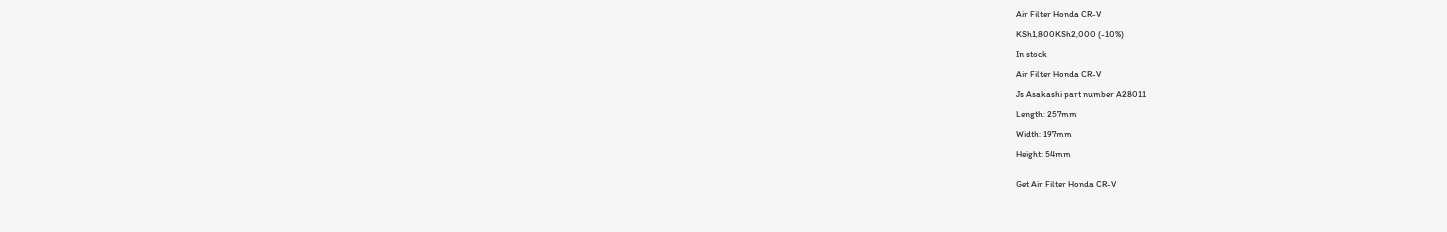Air Filter Honda CR-V

KSh1,800KSh2,000 (-10%)

In stock

Air Filter Honda CR-V

Js Asakashi part number A28011

Length: 257mm

Width: 197mm

Height: 54mm


Get Air Filter Honda CR-V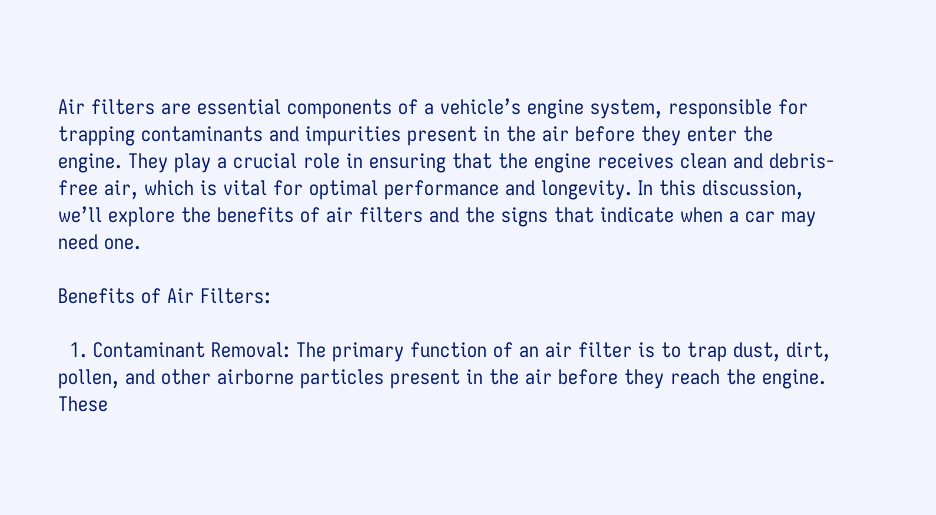Air filters are essential components of a vehicle’s engine system, responsible for trapping contaminants and impurities present in the air before they enter the engine. They play a crucial role in ensuring that the engine receives clean and debris-free air, which is vital for optimal performance and longevity. In this discussion, we’ll explore the benefits of air filters and the signs that indicate when a car may need one.

Benefits of Air Filters:

  1. Contaminant Removal: The primary function of an air filter is to trap dust, dirt, pollen, and other airborne particles present in the air before they reach the engine. These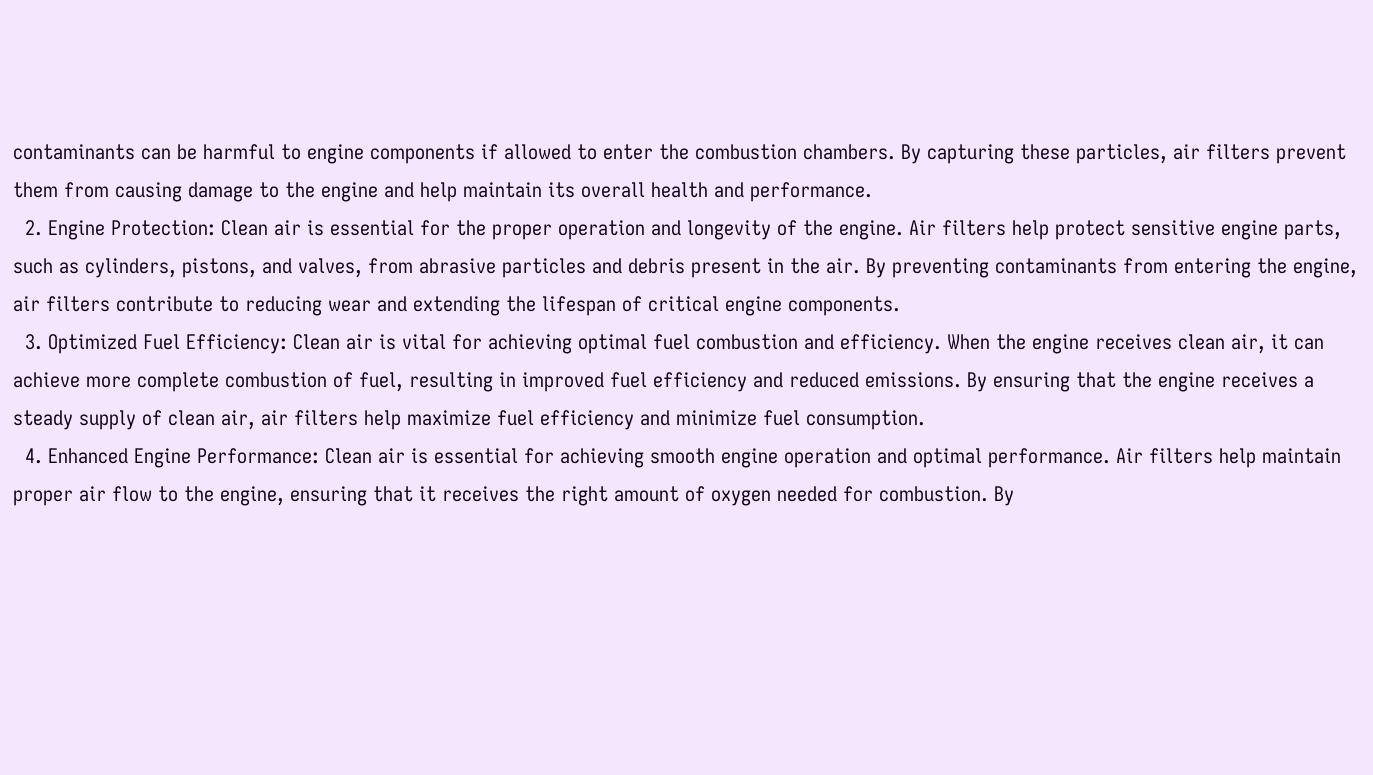contaminants can be harmful to engine components if allowed to enter the combustion chambers. By capturing these particles, air filters prevent them from causing damage to the engine and help maintain its overall health and performance.
  2. Engine Protection: Clean air is essential for the proper operation and longevity of the engine. Air filters help protect sensitive engine parts, such as cylinders, pistons, and valves, from abrasive particles and debris present in the air. By preventing contaminants from entering the engine, air filters contribute to reducing wear and extending the lifespan of critical engine components.
  3. Optimized Fuel Efficiency: Clean air is vital for achieving optimal fuel combustion and efficiency. When the engine receives clean air, it can achieve more complete combustion of fuel, resulting in improved fuel efficiency and reduced emissions. By ensuring that the engine receives a steady supply of clean air, air filters help maximize fuel efficiency and minimize fuel consumption.
  4. Enhanced Engine Performance: Clean air is essential for achieving smooth engine operation and optimal performance. Air filters help maintain proper air flow to the engine, ensuring that it receives the right amount of oxygen needed for combustion. By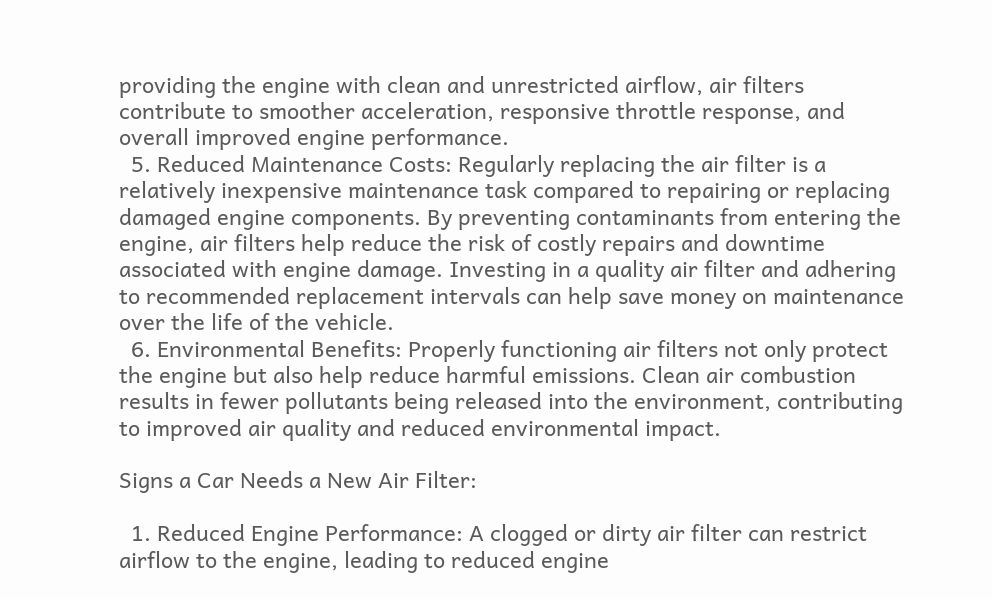providing the engine with clean and unrestricted airflow, air filters contribute to smoother acceleration, responsive throttle response, and overall improved engine performance.
  5. Reduced Maintenance Costs: Regularly replacing the air filter is a relatively inexpensive maintenance task compared to repairing or replacing damaged engine components. By preventing contaminants from entering the engine, air filters help reduce the risk of costly repairs and downtime associated with engine damage. Investing in a quality air filter and adhering to recommended replacement intervals can help save money on maintenance over the life of the vehicle.
  6. Environmental Benefits: Properly functioning air filters not only protect the engine but also help reduce harmful emissions. Clean air combustion results in fewer pollutants being released into the environment, contributing to improved air quality and reduced environmental impact.

Signs a Car Needs a New Air Filter:

  1. Reduced Engine Performance: A clogged or dirty air filter can restrict airflow to the engine, leading to reduced engine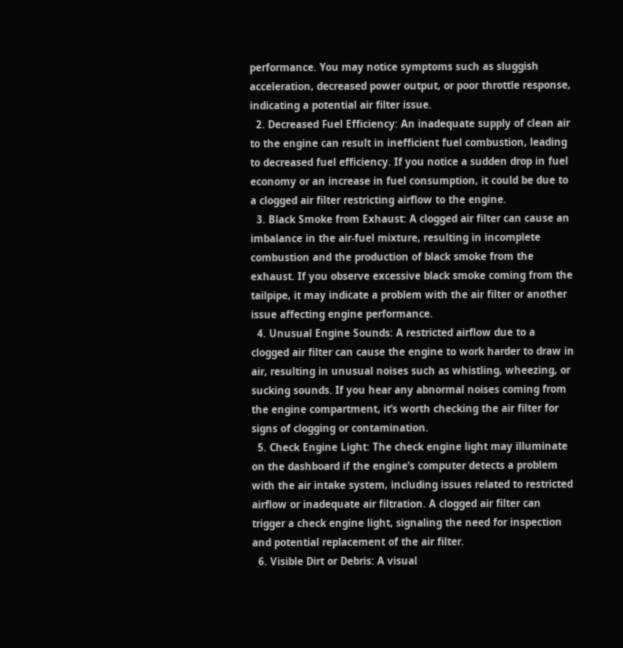performance. You may notice symptoms such as sluggish acceleration, decreased power output, or poor throttle response, indicating a potential air filter issue.
  2. Decreased Fuel Efficiency: An inadequate supply of clean air to the engine can result in inefficient fuel combustion, leading to decreased fuel efficiency. If you notice a sudden drop in fuel economy or an increase in fuel consumption, it could be due to a clogged air filter restricting airflow to the engine.
  3. Black Smoke from Exhaust: A clogged air filter can cause an imbalance in the air-fuel mixture, resulting in incomplete combustion and the production of black smoke from the exhaust. If you observe excessive black smoke coming from the tailpipe, it may indicate a problem with the air filter or another issue affecting engine performance.
  4. Unusual Engine Sounds: A restricted airflow due to a clogged air filter can cause the engine to work harder to draw in air, resulting in unusual noises such as whistling, wheezing, or sucking sounds. If you hear any abnormal noises coming from the engine compartment, it’s worth checking the air filter for signs of clogging or contamination.
  5. Check Engine Light: The check engine light may illuminate on the dashboard if the engine’s computer detects a problem with the air intake system, including issues related to restricted airflow or inadequate air filtration. A clogged air filter can trigger a check engine light, signaling the need for inspection and potential replacement of the air filter.
  6. Visible Dirt or Debris: A visual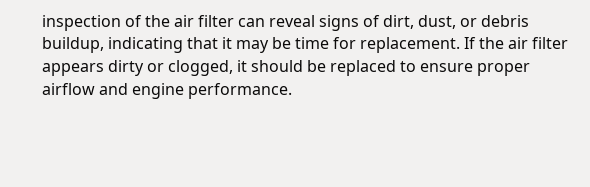inspection of the air filter can reveal signs of dirt, dust, or debris buildup, indicating that it may be time for replacement. If the air filter appears dirty or clogged, it should be replaced to ensure proper airflow and engine performance.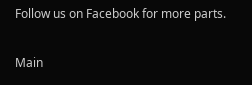Follow us on Facebook for more parts.

Main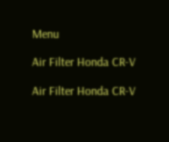Menu

Air Filter Honda CR-V

Air Filter Honda CR-V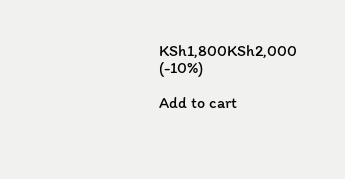KSh1,800KSh2,000 (-10%)

Add to cart